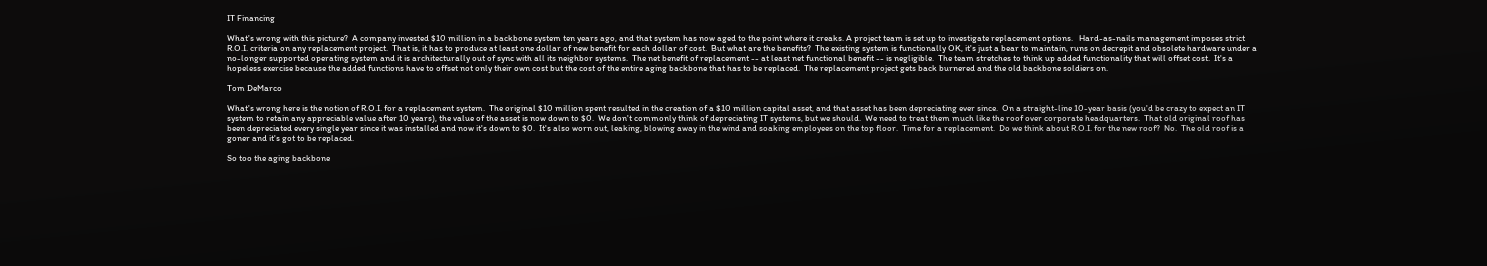IT Financing

What's wrong with this picture?  A company invested $10 million in a backbone system ten years ago, and that system has now aged to the point where it creaks. A project team is set up to investigate replacement options.   Hard-as-nails management imposes strict R.O.I. criteria on any replacement project.  That is, it has to produce at least one dollar of new benefit for each dollar of cost.  But what are the benefits?  The existing system is functionally OK, it's just a bear to maintain, runs on decrepit and obsolete hardware under a no-longer supported operating system and it is architecturally out of sync with all its neighbor systems.  The net benefit of replacement -- at least net functional benefit -- is negligible.  The team stretches to think up added functionality that will offset cost.  It's a hopeless exercise because the added functions have to offset not only their own cost but the cost of the entire aging backbone that has to be replaced.  The replacement project gets back burnered and the old backbone soldiers on.

Tom DeMarco

What's wrong here is the notion of R.O.I. for a replacement system.  The original $10 million spent resulted in the creation of a $10 million capital asset, and that asset has been depreciating ever since.  On a straight-line 10-year basis (you'd be crazy to expect an IT system to retain any appreciable value after 10 years), the value of the asset is now down to $0.  We don't commonly think of depreciating IT systems, but we should.  We need to treat them much like the roof over corporate headquarters.  That old original roof has been depreciated every single year since it was installed and now it's down to $0.  It's also worn out, leaking, blowing away in the wind and soaking employees on the top floor.  Time for a replacement.  Do we think about R.O.I. for the new roof?  No.  The old roof is a goner and it's got to be replaced.

So too the aging backbone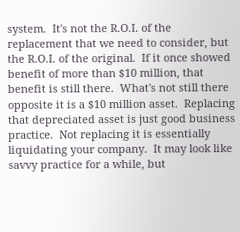system.  It's not the R.O.I. of the replacement that we need to consider, but the R.O.I. of the original.  If it once showed benefit of more than $10 million, that benefit is still there.  What's not still there opposite it is a $10 million asset.  Replacing that depreciated asset is just good business practice.  Not replacing it is essentially liquidating your company.  It may look like savvy practice for a while, but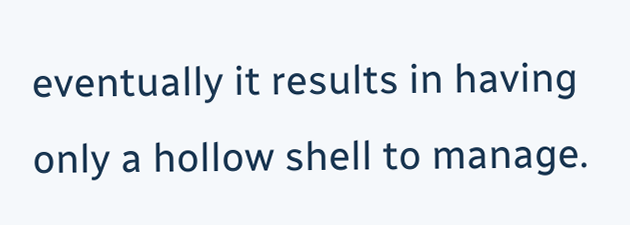eventually it results in having only a hollow shell to manage.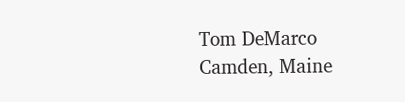Tom DeMarco
Camden, Maine